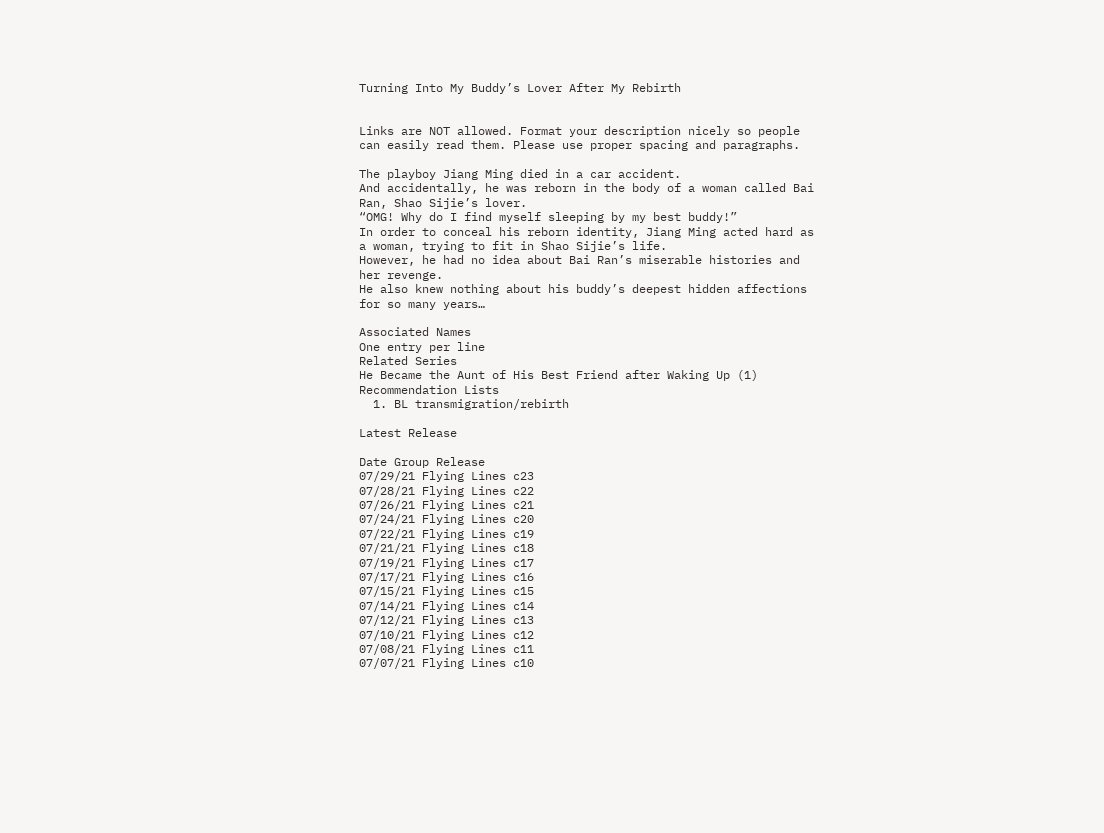Turning Into My Buddy’s Lover After My Rebirth


Links are NOT allowed. Format your description nicely so people can easily read them. Please use proper spacing and paragraphs.

The playboy Jiang Ming died in a car accident.
And accidentally, he was reborn in the body of a woman called Bai Ran, Shao Sijie’s lover.
“OMG! Why do I find myself sleeping by my best buddy!”
In order to conceal his reborn identity, Jiang Ming acted hard as a woman, trying to fit in Shao Sijie’s life.
However, he had no idea about Bai Ran’s miserable histories and her revenge.
He also knew nothing about his buddy’s deepest hidden affections for so many years…

Associated Names
One entry per line
Related Series
He Became the Aunt of His Best Friend after Waking Up (1)
Recommendation Lists
  1. BL transmigration/rebirth

Latest Release

Date Group Release
07/29/21 Flying Lines c23
07/28/21 Flying Lines c22
07/26/21 Flying Lines c21
07/24/21 Flying Lines c20
07/22/21 Flying Lines c19
07/21/21 Flying Lines c18
07/19/21 Flying Lines c17
07/17/21 Flying Lines c16
07/15/21 Flying Lines c15
07/14/21 Flying Lines c14
07/12/21 Flying Lines c13
07/10/21 Flying Lines c12
07/08/21 Flying Lines c11
07/07/21 Flying Lines c10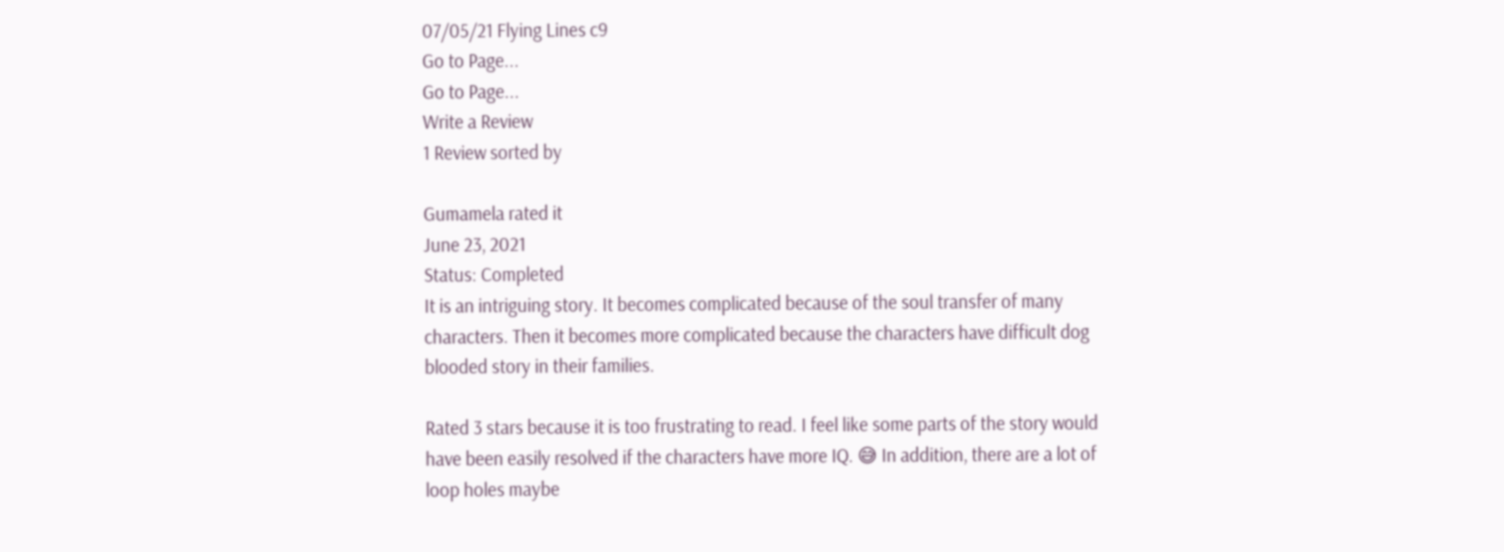07/05/21 Flying Lines c9
Go to Page...
Go to Page...
Write a Review
1 Review sorted by

Gumamela rated it
June 23, 2021
Status: Completed
It is an intriguing story. It becomes complicated because of the soul transfer of many characters. Then it becomes more complicated because the characters have difficult dog blooded story in their families.

Rated 3 stars because it is too frustrating to read. I feel like some parts of the story would have been easily resolved if the characters have more IQ. 😅 In addition, there are a lot of loop holes maybe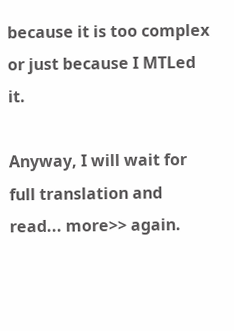because it is too complex or just because I MTLed it.

Anyway, I will wait for full translation and read... more>> again.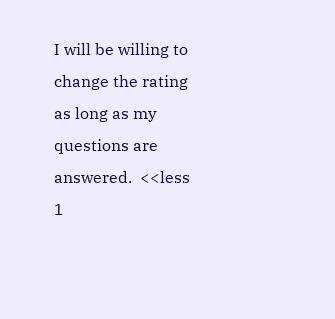I will be willing to change the rating as long as my questions are answered.  <<less
1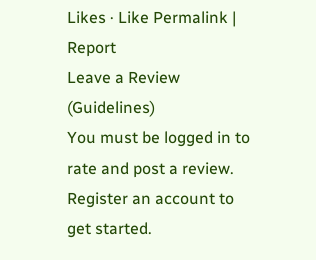Likes · Like Permalink | Report
Leave a Review (Guidelines)
You must be logged in to rate and post a review. Register an account to get started.